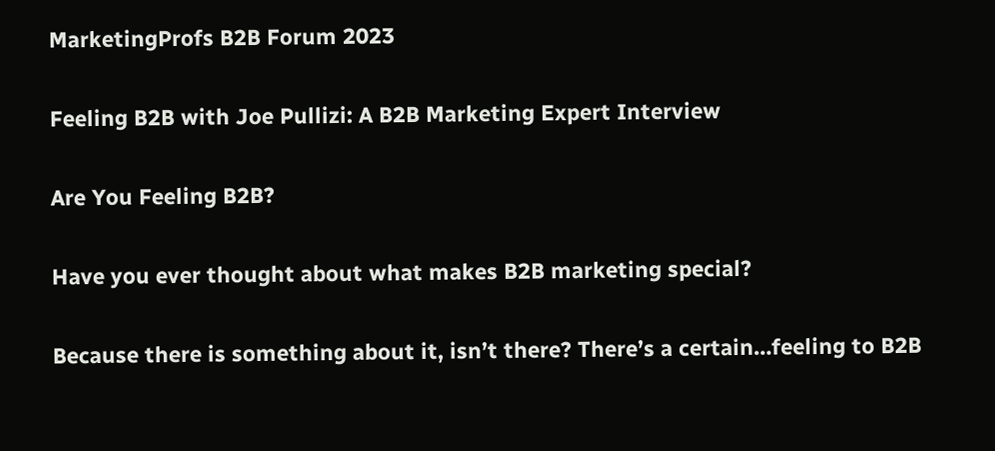MarketingProfs B2B Forum 2023

Feeling B2B with Joe Pullizi: A B2B Marketing Expert Interview

Are You Feeling B2B?

Have you ever thought about what makes B2B marketing special?

Because there is something about it, isn’t there? There’s a certain…feeling to B2B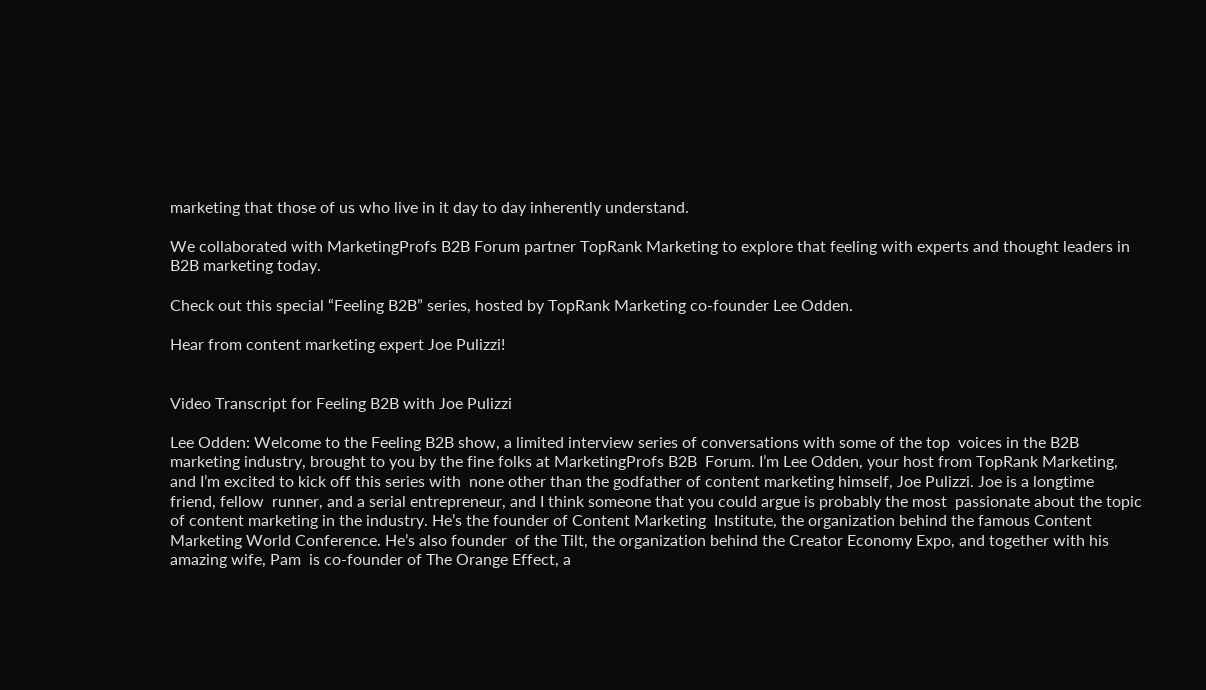marketing that those of us who live in it day to day inherently understand.

We collaborated with MarketingProfs B2B Forum partner TopRank Marketing to explore that feeling with experts and thought leaders in B2B marketing today.

Check out this special “Feeling B2B” series, hosted by TopRank Marketing co-founder Lee Odden.

Hear from content marketing expert Joe Pulizzi!


Video Transcript for Feeling B2B with Joe Pulizzi

Lee Odden: Welcome to the Feeling B2B show, a limited interview series of conversations with some of the top  voices in the B2B marketing industry, brought to you by the fine folks at MarketingProfs B2B  Forum. I’m Lee Odden, your host from TopRank Marketing, and I’m excited to kick off this series with  none other than the godfather of content marketing himself, Joe Pulizzi. Joe is a longtime friend, fellow  runner, and a serial entrepreneur, and I think someone that you could argue is probably the most  passionate about the topic of content marketing in the industry. He’s the founder of Content Marketing  Institute, the organization behind the famous Content Marketing World Conference. He’s also founder  of the Tilt, the organization behind the Creator Economy Expo, and together with his amazing wife, Pam  is co-founder of The Orange Effect, a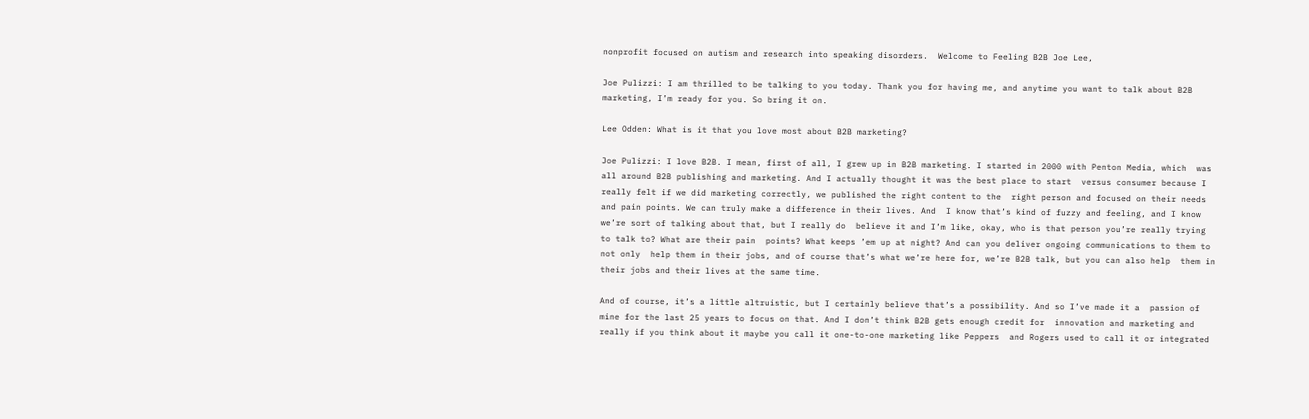nonprofit focused on autism and research into speaking disorders.  Welcome to Feeling B2B Joe Lee,

Joe Pulizzi: I am thrilled to be talking to you today. Thank you for having me, and anytime you want to talk about B2B  marketing, I’m ready for you. So bring it on.

Lee Odden: What is it that you love most about B2B marketing?

Joe Pulizzi: I love B2B. I mean, first of all, I grew up in B2B marketing. I started in 2000 with Penton Media, which  was all around B2B publishing and marketing. And I actually thought it was the best place to start  versus consumer because I really felt if we did marketing correctly, we published the right content to the  right person and focused on their needs and pain points. We can truly make a difference in their lives. And  I know that’s kind of fuzzy and feeling, and I know we’re sort of talking about that, but I really do  believe it and I’m like, okay, who is that person you’re really trying to talk to? What are their pain  points? What keeps ’em up at night? And can you deliver ongoing communications to them to not only  help them in their jobs, and of course that’s what we’re here for, we’re B2B talk, but you can also help  them in their jobs and their lives at the same time.

And of course, it’s a little altruistic, but I certainly believe that’s a possibility. And so I’ve made it a  passion of mine for the last 25 years to focus on that. And I don’t think B2B gets enough credit for  innovation and marketing and really if you think about it maybe you call it one-to-one marketing like Peppers  and Rogers used to call it or integrated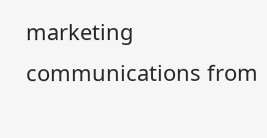marketing communications from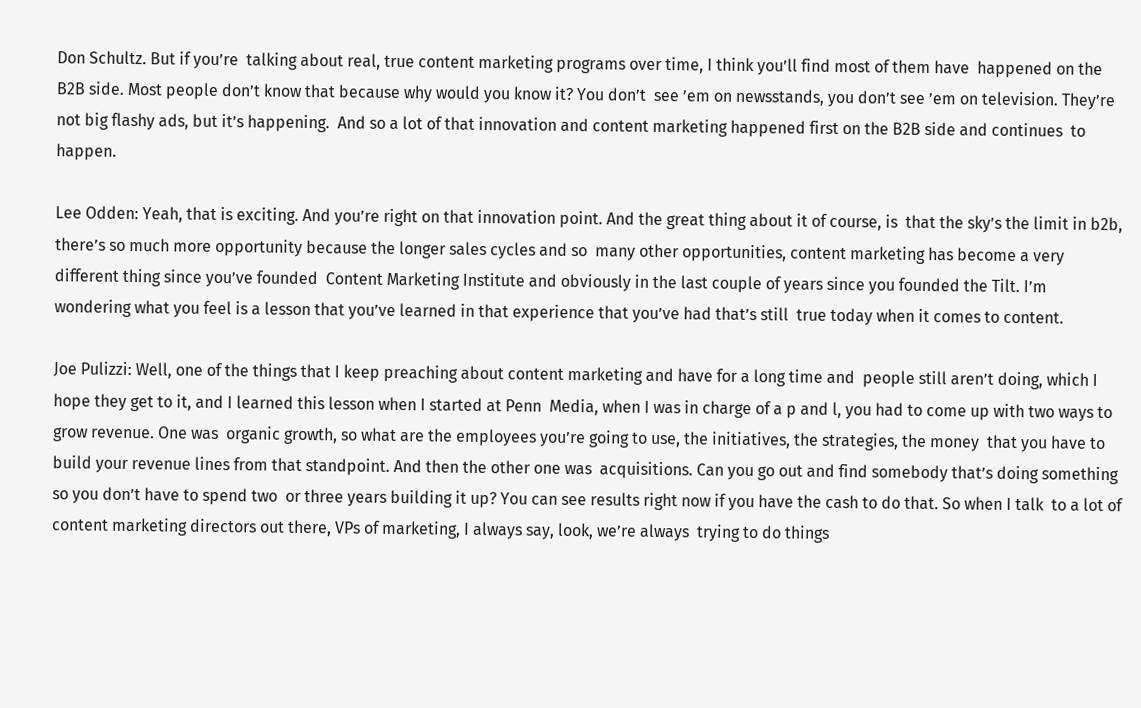Don Schultz. But if you’re  talking about real, true content marketing programs over time, I think you’ll find most of them have  happened on the B2B side. Most people don’t know that because why would you know it? You don’t  see ’em on newsstands, you don’t see ’em on television. They’re not big flashy ads, but it’s happening.  And so a lot of that innovation and content marketing happened first on the B2B side and continues  to happen.

Lee Odden: Yeah, that is exciting. And you’re right on that innovation point. And the great thing about it of course, is  that the sky’s the limit in b2b, there’s so much more opportunity because the longer sales cycles and so  many other opportunities, content marketing has become a very different thing since you’ve founded  Content Marketing Institute and obviously in the last couple of years since you founded the Tilt. I’m wondering what you feel is a lesson that you’ve learned in that experience that you’ve had that’s still  true today when it comes to content.

Joe Pulizzi: Well, one of the things that I keep preaching about content marketing and have for a long time and  people still aren’t doing, which I hope they get to it, and I learned this lesson when I started at Penn  Media, when I was in charge of a p and l, you had to come up with two ways to grow revenue. One was  organic growth, so what are the employees you’re going to use, the initiatives, the strategies, the money  that you have to build your revenue lines from that standpoint. And then the other one was  acquisitions. Can you go out and find somebody that’s doing something so you don’t have to spend two  or three years building it up? You can see results right now if you have the cash to do that. So when I talk  to a lot of content marketing directors out there, VPs of marketing, I always say, look, we’re always  trying to do things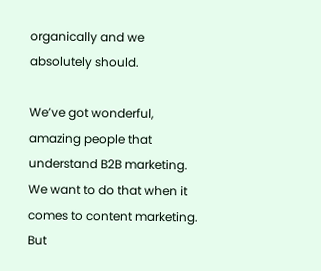organically and we absolutely should.

We’ve got wonderful, amazing people that understand B2B marketing. We want to do that when it  comes to content marketing. But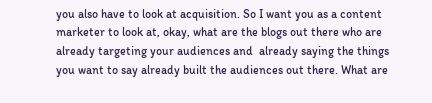you also have to look at acquisition. So I want you as a content  marketer to look at, okay, what are the blogs out there who are already targeting your audiences and  already saying the things you want to say already built the audiences out there. What are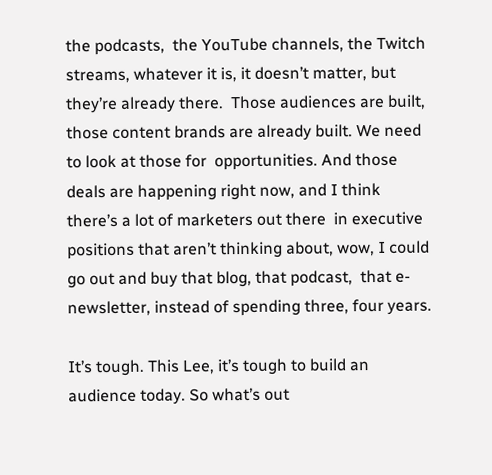the podcasts,  the YouTube channels, the Twitch streams, whatever it is, it doesn’t matter, but they’re already there.  Those audiences are built, those content brands are already built. We need to look at those for  opportunities. And those deals are happening right now, and I think there’s a lot of marketers out there  in executive positions that aren’t thinking about, wow, I could go out and buy that blog, that podcast,  that e-newsletter, instead of spending three, four years.

It’s tough. This Lee, it’s tough to build an audience today. So what’s out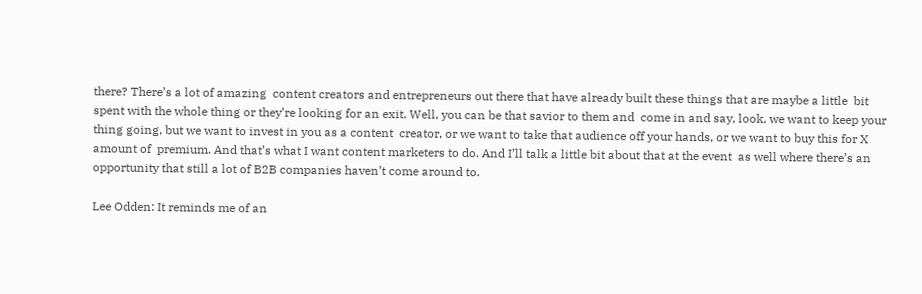there? There’s a lot of amazing  content creators and entrepreneurs out there that have already built these things that are maybe a little  bit spent with the whole thing or they’re looking for an exit. Well, you can be that savior to them and  come in and say, look, we want to keep your thing going, but we want to invest in you as a content  creator, or we want to take that audience off your hands, or we want to buy this for X amount of  premium. And that’s what I want content marketers to do. And I’ll talk a little bit about that at the event  as well where there’s an opportunity that still a lot of B2B companies haven’t come around to.

Lee Odden: It reminds me of an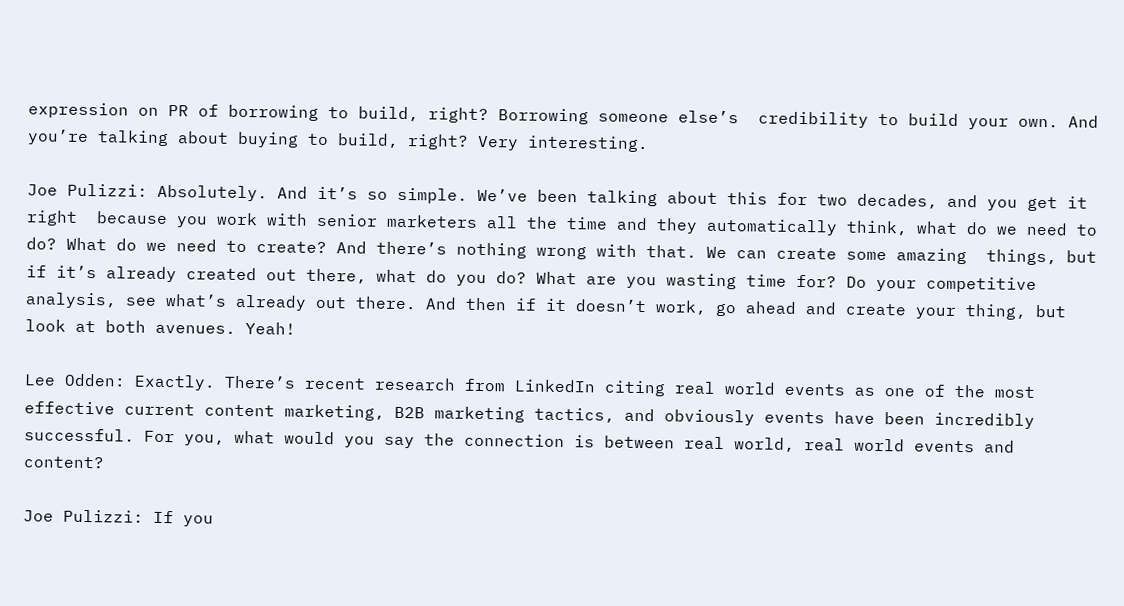expression on PR of borrowing to build, right? Borrowing someone else’s  credibility to build your own. And you’re talking about buying to build, right? Very interesting.

Joe Pulizzi: Absolutely. And it’s so simple. We’ve been talking about this for two decades, and you get it right  because you work with senior marketers all the time and they automatically think, what do we need to  do? What do we need to create? And there’s nothing wrong with that. We can create some amazing  things, but if it’s already created out there, what do you do? What are you wasting time for? Do your competitive analysis, see what’s already out there. And then if it doesn’t work, go ahead and create your thing, but look at both avenues. Yeah!

Lee Odden: Exactly. There’s recent research from LinkedIn citing real world events as one of the most effective current content marketing, B2B marketing tactics, and obviously events have been incredibly successful. For you, what would you say the connection is between real world, real world events and content?

Joe Pulizzi: If you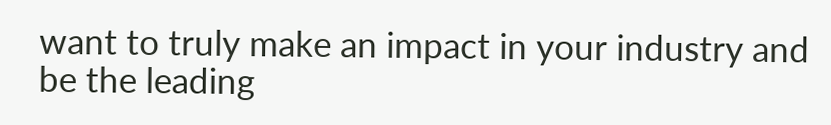want to truly make an impact in your industry and be the leading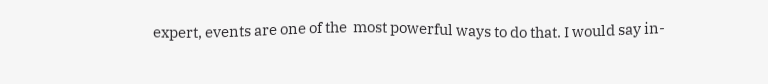expert, events are one of the  most powerful ways to do that. I would say in-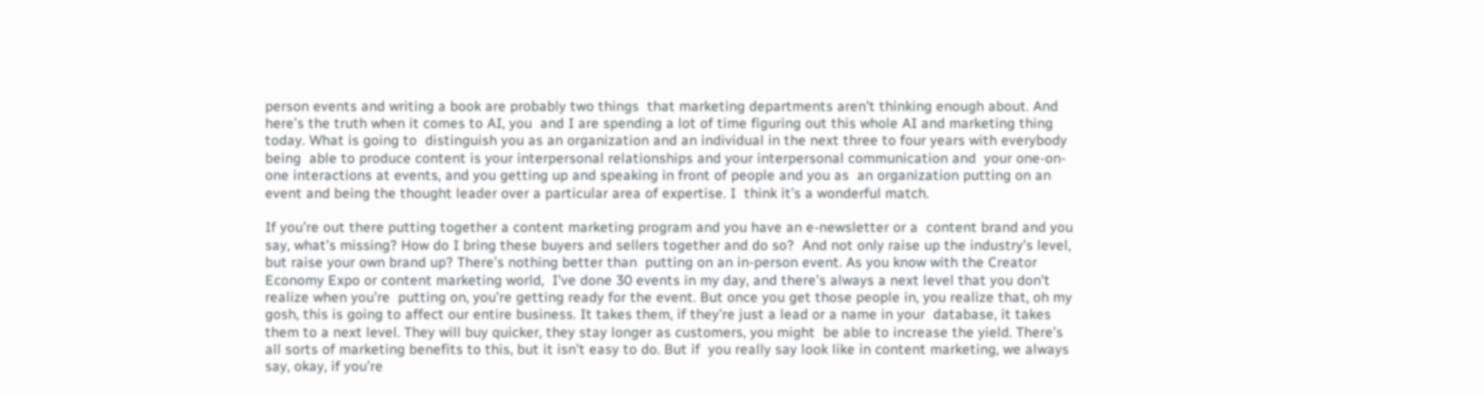person events and writing a book are probably two things  that marketing departments aren’t thinking enough about. And here’s the truth when it comes to AI, you  and I are spending a lot of time figuring out this whole AI and marketing thing today. What is going to  distinguish you as an organization and an individual in the next three to four years with everybody being  able to produce content is your interpersonal relationships and your interpersonal communication and  your one-on-one interactions at events, and you getting up and speaking in front of people and you as  an organization putting on an event and being the thought leader over a particular area of expertise. I  think it’s a wonderful match.

If you’re out there putting together a content marketing program and you have an e-newsletter or a  content brand and you say, what’s missing? How do I bring these buyers and sellers together and do so?  And not only raise up the industry’s level, but raise your own brand up? There’s nothing better than  putting on an in-person event. As you know with the Creator Economy Expo or content marketing world,  I’ve done 30 events in my day, and there’s always a next level that you don’t realize when you’re  putting on, you’re getting ready for the event. But once you get those people in, you realize that, oh my  gosh, this is going to affect our entire business. It takes them, if they’re just a lead or a name in your  database, it takes them to a next level. They will buy quicker, they stay longer as customers, you might  be able to increase the yield. There’s all sorts of marketing benefits to this, but it isn’t easy to do. But if  you really say look like in content marketing, we always say, okay, if you’re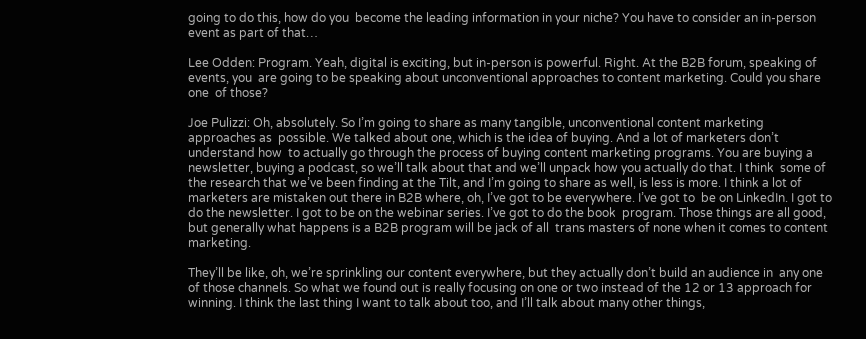going to do this, how do you  become the leading information in your niche? You have to consider an in-person event as part of that…

Lee Odden: Program. Yeah, digital is exciting, but in-person is powerful. Right. At the B2B forum, speaking of events, you  are going to be speaking about unconventional approaches to content marketing. Could you share one  of those?

Joe Pulizzi: Oh, absolutely. So I’m going to share as many tangible, unconventional content marketing approaches as  possible. We talked about one, which is the idea of buying. And a lot of marketers don’t understand how  to actually go through the process of buying content marketing programs. You are buying a newsletter, buying a podcast, so we’ll talk about that and we’ll unpack how you actually do that. I think  some of the research that we’ve been finding at the Tilt, and I’m going to share as well, is less is more. I think a lot of marketers are mistaken out there in B2B where, oh, I’ve got to be everywhere. I’ve got to  be on LinkedIn. I got to do the newsletter. I got to be on the webinar series. I’ve got to do the book  program. Those things are all good, but generally what happens is a B2B program will be jack of all  trans masters of none when it comes to content marketing.

They’ll be like, oh, we’re sprinkling our content everywhere, but they actually don’t build an audience in  any one of those channels. So what we found out is really focusing on one or two instead of the 12 or 13 approach for  winning. I think the last thing I want to talk about too, and I’ll talk about many other things,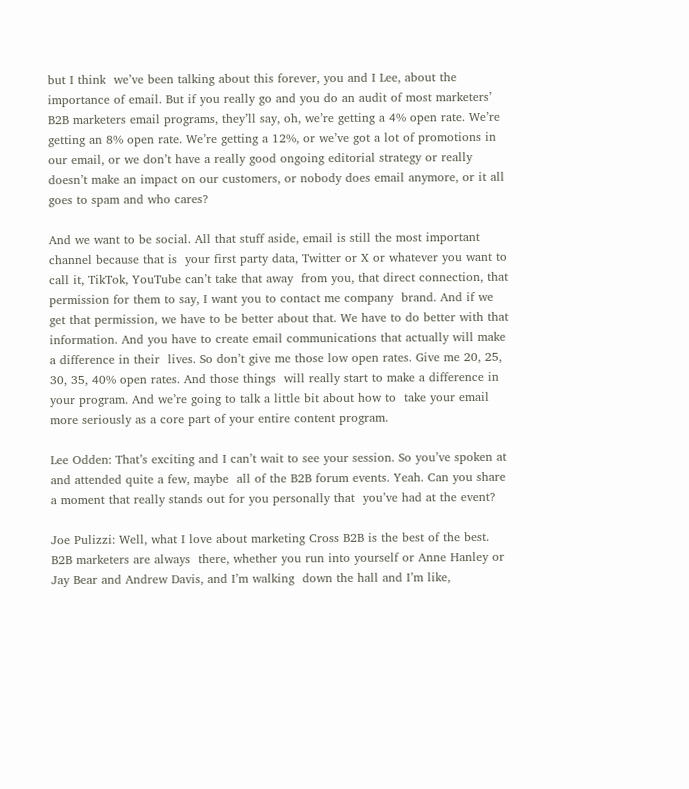but I think  we’ve been talking about this forever, you and I Lee, about the importance of email. But if you really go and you do an audit of most marketers’ B2B marketers email programs, they’ll say, oh, we’re getting a 4% open rate. We’re getting an 8% open rate. We’re getting a 12%, or we’ve got a lot of promotions in  our email, or we don’t have a really good ongoing editorial strategy or really doesn’t make an impact on our customers, or nobody does email anymore, or it all goes to spam and who cares?

And we want to be social. All that stuff aside, email is still the most important channel because that is  your first party data, Twitter or X or whatever you want to call it, TikTok, YouTube can’t take that away  from you, that direct connection, that permission for them to say, I want you to contact me company  brand. And if we get that permission, we have to be better about that. We have to do better with that  information. And you have to create email communications that actually will make a difference in their  lives. So don’t give me those low open rates. Give me 20, 25, 30, 35, 40% open rates. And those things  will really start to make a difference in your program. And we’re going to talk a little bit about how to  take your email more seriously as a core part of your entire content program.

Lee Odden: That’s exciting and I can’t wait to see your session. So you’ve spoken at and attended quite a few, maybe  all of the B2B forum events. Yeah. Can you share a moment that really stands out for you personally that  you’ve had at the event?

Joe Pulizzi: Well, what I love about marketing Cross B2B is the best of the best. B2B marketers are always  there, whether you run into yourself or Anne Hanley or Jay Bear and Andrew Davis, and I’m walking  down the hall and I’m like,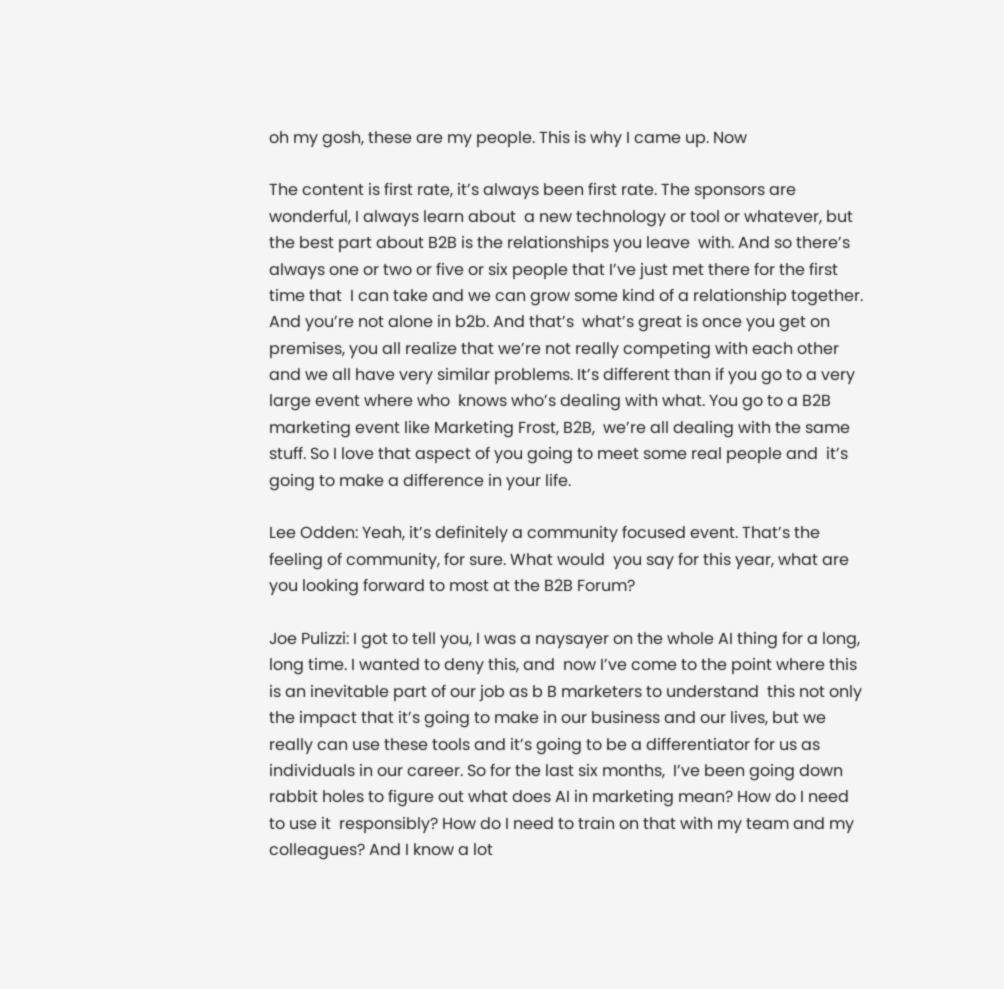oh my gosh, these are my people. This is why I came up. Now

The content is first rate, it’s always been first rate. The sponsors are wonderful, I always learn about  a new technology or tool or whatever, but the best part about B2B is the relationships you leave  with. And so there’s always one or two or five or six people that I’ve just met there for the first time that  I can take and we can grow some kind of a relationship together. And you’re not alone in b2b. And that’s  what’s great is once you get on premises, you all realize that we’re not really competing with each other  and we all have very similar problems. It’s different than if you go to a very large event where who  knows who’s dealing with what. You go to a B2B marketing event like Marketing Frost, B2B,  we’re all dealing with the same stuff. So I love that aspect of you going to meet some real people and  it’s going to make a difference in your life.

Lee Odden: Yeah, it’s definitely a community focused event. That’s the feeling of community, for sure. What would  you say for this year, what are you looking forward to most at the B2B Forum?

Joe Pulizzi: I got to tell you, I was a naysayer on the whole AI thing for a long, long time. I wanted to deny this, and  now I’ve come to the point where this is an inevitable part of our job as b B marketers to understand  this not only the impact that it’s going to make in our business and our lives, but we really can use these tools and it’s going to be a differentiator for us as individuals in our career. So for the last six months,  I’ve been going down rabbit holes to figure out what does AI in marketing mean? How do I need to use it  responsibly? How do I need to train on that with my team and my colleagues? And I know a lot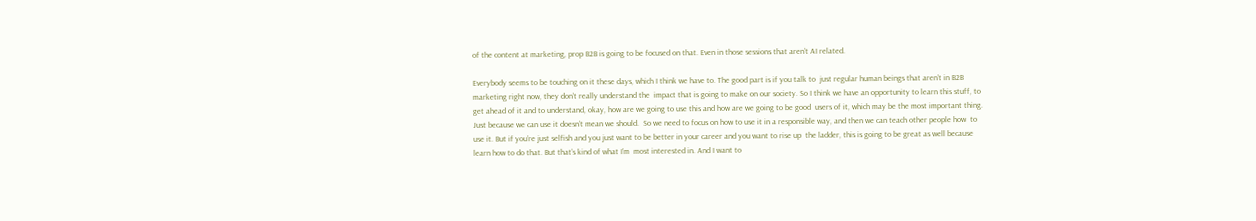of the content at marketing, prop B2B is going to be focused on that. Even in those sessions that aren’t AI related.

Everybody seems to be touching on it these days, which I think we have to. The good part is if you talk to  just regular human beings that aren’t in B2B marketing right now, they don’t really understand the  impact that is going to make on our society. So I think we have an opportunity to learn this stuff, to  get ahead of it and to understand, okay, how are we going to use this and how are we going to be good  users of it, which may be the most important thing. Just because we can use it doesn’t mean we should.  So we need to focus on how to use it in a responsible way, and then we can teach other people how  to use it. But if you’re just selfish and you just want to be better in your career and you want to rise up  the ladder, this is going to be great as well because learn how to do that. But that’s kind of what I’m  most interested in. And I want to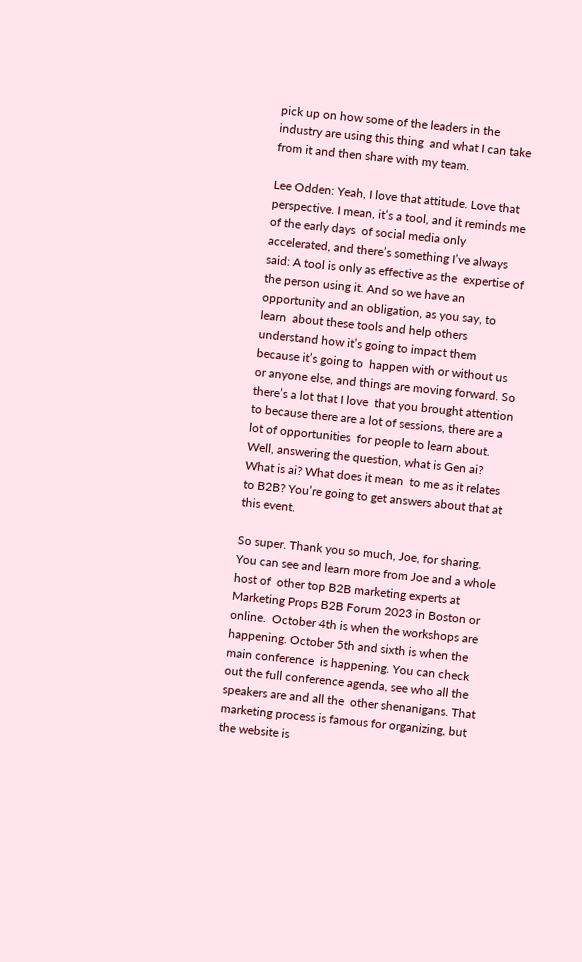pick up on how some of the leaders in the industry are using this thing  and what I can take from it and then share with my team.

Lee Odden: Yeah, I love that attitude. Love that perspective. I mean, it’s a tool, and it reminds me of the early days  of social media only accelerated, and there’s something I’ve always said: A tool is only as effective as the  expertise of the person using it. And so we have an opportunity and an obligation, as you say, to learn  about these tools and help others understand how it’s going to impact them because it’s going to  happen with or without us or anyone else, and things are moving forward. So there’s a lot that I love  that you brought attention to because there are a lot of sessions, there are a lot of opportunities  for people to learn about. Well, answering the question, what is Gen ai? What is ai? What does it mean  to me as it relates to B2B? You’re going to get answers about that at this event.

So super. Thank you so much, Joe, for sharing. You can see and learn more from Joe and a whole host of  other top B2B marketing experts at Marketing Props B2B Forum 2023 in Boston or online.  October 4th is when the workshops are happening. October 5th and sixth is when the main conference  is happening. You can check out the full conference agenda, see who all the speakers are and all the  other shenanigans. That marketing process is famous for organizing, but the website is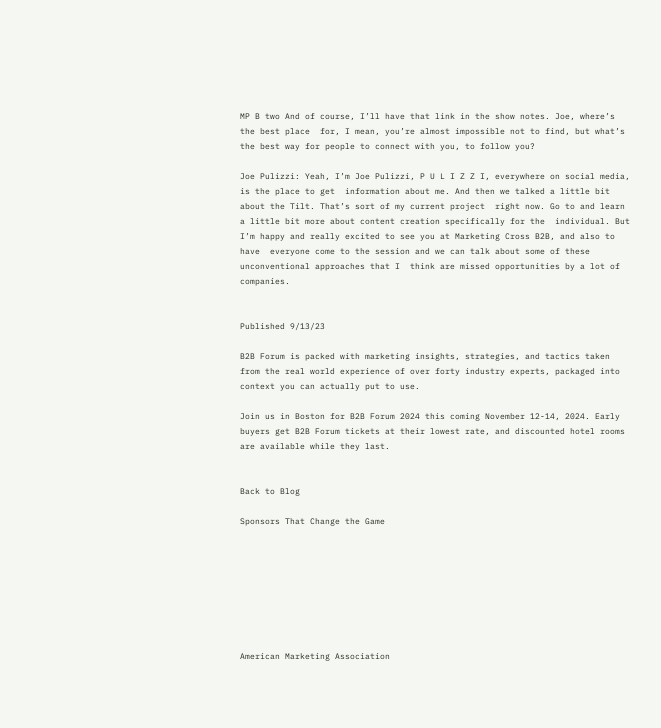MP B two And of course, I’ll have that link in the show notes. Joe, where’s the best place  for, I mean, you’re almost impossible not to find, but what’s the best way for people to connect with you, to follow you?

Joe Pulizzi: Yeah, I’m Joe Pulizzi, P U L I Z Z I, everywhere on social media, is the place to get  information about me. And then we talked a little bit about the Tilt. That’s sort of my current project  right now. Go to and learn a little bit more about content creation specifically for the  individual. But I’m happy and really excited to see you at Marketing Cross B2B, and also to have  everyone come to the session and we can talk about some of these unconventional approaches that I  think are missed opportunities by a lot of companies.


Published 9/13/23

B2B Forum is packed with marketing insights, strategies, and tactics taken from the real world experience of over forty industry experts, packaged into context you can actually put to use.

Join us in Boston for B2B Forum 2024 this coming November 12-14, 2024. Early buyers get B2B Forum tickets at their lowest rate, and discounted hotel rooms are available while they last.


Back to Blog

Sponsors That Change the Game








American Marketing Association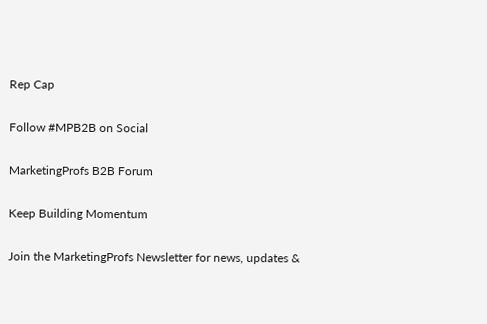Rep Cap

Follow #MPB2B on Social

MarketingProfs B2B Forum

Keep Building Momentum

Join the MarketingProfs Newsletter for news, updates &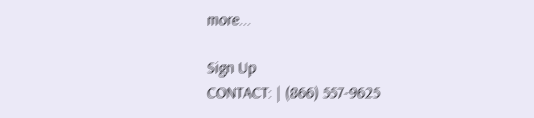more...

Sign Up
CONTACT: | (866) 557-9625